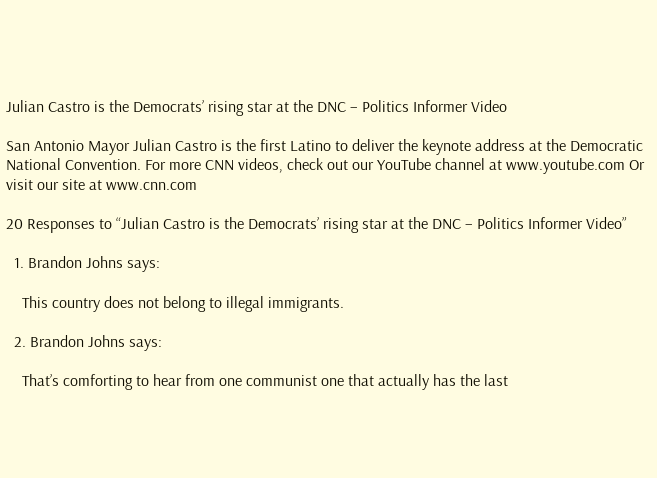Julian Castro is the Democrats’ rising star at the DNC – Politics Informer Video

San Antonio Mayor Julian Castro is the first Latino to deliver the keynote address at the Democratic National Convention. For more CNN videos, check out our YouTube channel at www.youtube.com Or visit our site at www.cnn.com

20 Responses to “Julian Castro is the Democrats’ rising star at the DNC – Politics Informer Video”

  1. Brandon Johns says:

    This country does not belong to illegal immigrants.

  2. Brandon Johns says:

    That’s comforting to hear from one communist one that actually has the last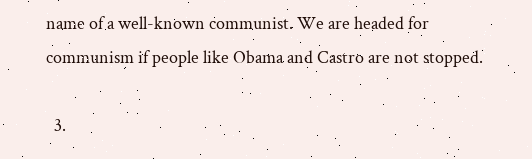name of a well-known communist. We are headed for communism if people like Obama and Castro are not stopped.

  3.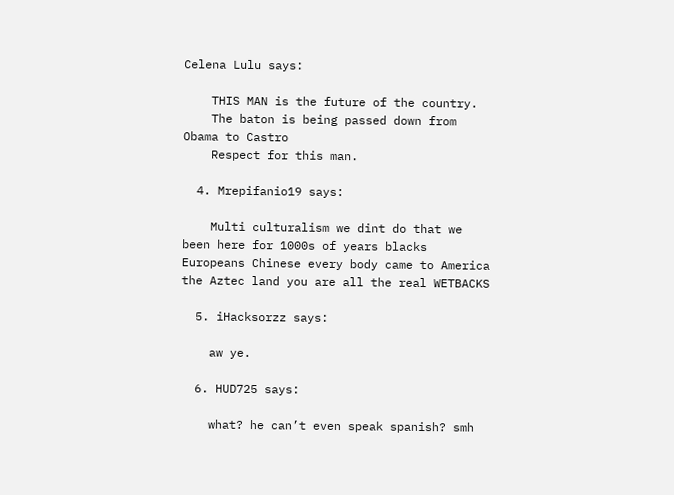Celena Lulu says:

    THIS MAN is the future of the country.
    The baton is being passed down from Obama to Castro
    Respect for this man.

  4. Mrepifanio19 says:

    Multi culturalism we dint do that we been here for 1000s of years blacks Europeans Chinese every body came to America the Aztec land you are all the real WETBACKS

  5. iHacksorzz says:

    aw ye.

  6. HUD725 says:

    what? he can’t even speak spanish? smh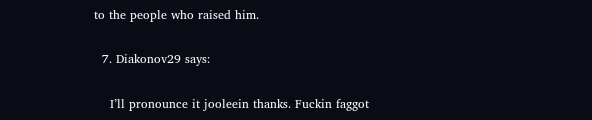to the people who raised him.

  7. Diakonov29 says:

    I’ll pronounce it jooleein thanks. Fuckin faggot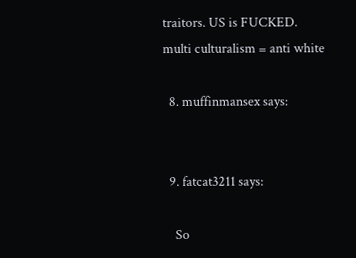traitors. US is FUCKED. multi culturalism = anti white

  8. muffinmansex says:


  9. fatcat3211 says:

    So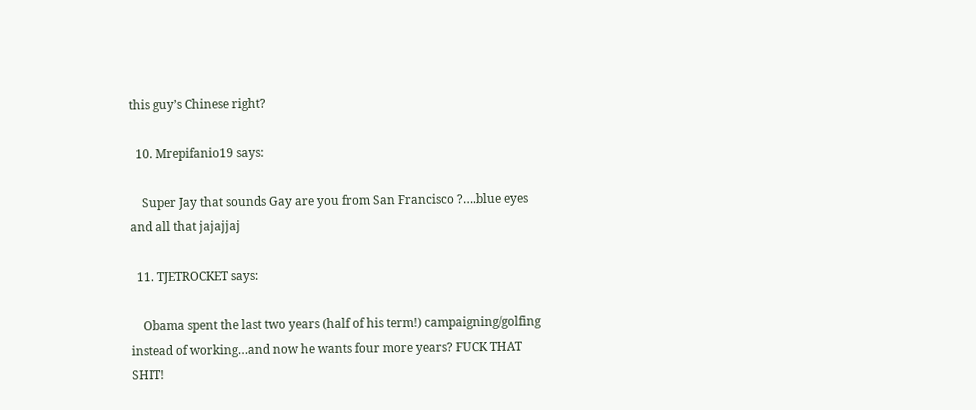this guy’s Chinese right?

  10. Mrepifanio19 says:

    Super Jay that sounds Gay are you from San Francisco ?….blue eyes and all that jajajjaj

  11. TJETROCKET says:

    Obama spent the last two years (half of his term!) campaigning/golfing instead of working…and now he wants four more years? FUCK THAT SHIT!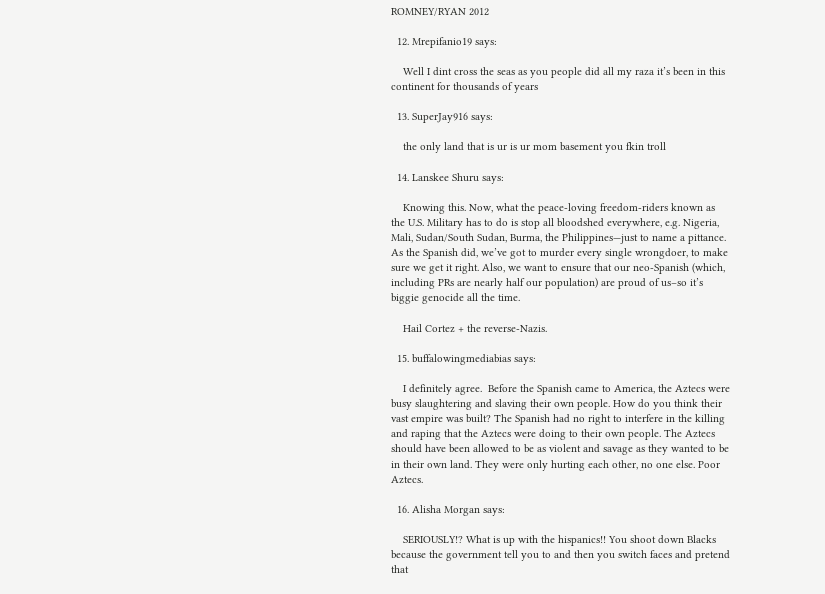ROMNEY/RYAN 2012

  12. Mrepifanio19 says:

    Well I dint cross the seas as you people did all my raza it’s been in this continent for thousands of years

  13. SuperJay916 says:

    the only land that is ur is ur mom basement you fkin troll

  14. Lanskee Shuru says:

    Knowing this. Now, what the peace-loving freedom-riders known as the U.S. Military has to do is stop all bloodshed everywhere, e.g. Nigeria, Mali, Sudan/South Sudan, Burma, the Philippines—just to name a pittance. As the Spanish did, we’ve got to murder every single wrongdoer, to make sure we get it right. Also, we want to ensure that our neo-Spanish (which, including PRs are nearly half our population) are proud of us–so it’s biggie genocide all the time.

    Hail Cortez + the reverse-Nazis.

  15. buffalowingmediabias says:

    I definitely agree.  Before the Spanish came to America, the Aztecs were busy slaughtering and slaving their own people. How do you think their vast empire was built? The Spanish had no right to interfere in the killing and raping that the Aztecs were doing to their own people. The Aztecs should have been allowed to be as violent and savage as they wanted to be in their own land. They were only hurting each other, no one else. Poor Aztecs.

  16. Alisha Morgan says:

    SERIOUSLY!? What is up with the hispanics!! You shoot down Blacks because the government tell you to and then you switch faces and pretend that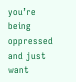you’re being oppressed and just want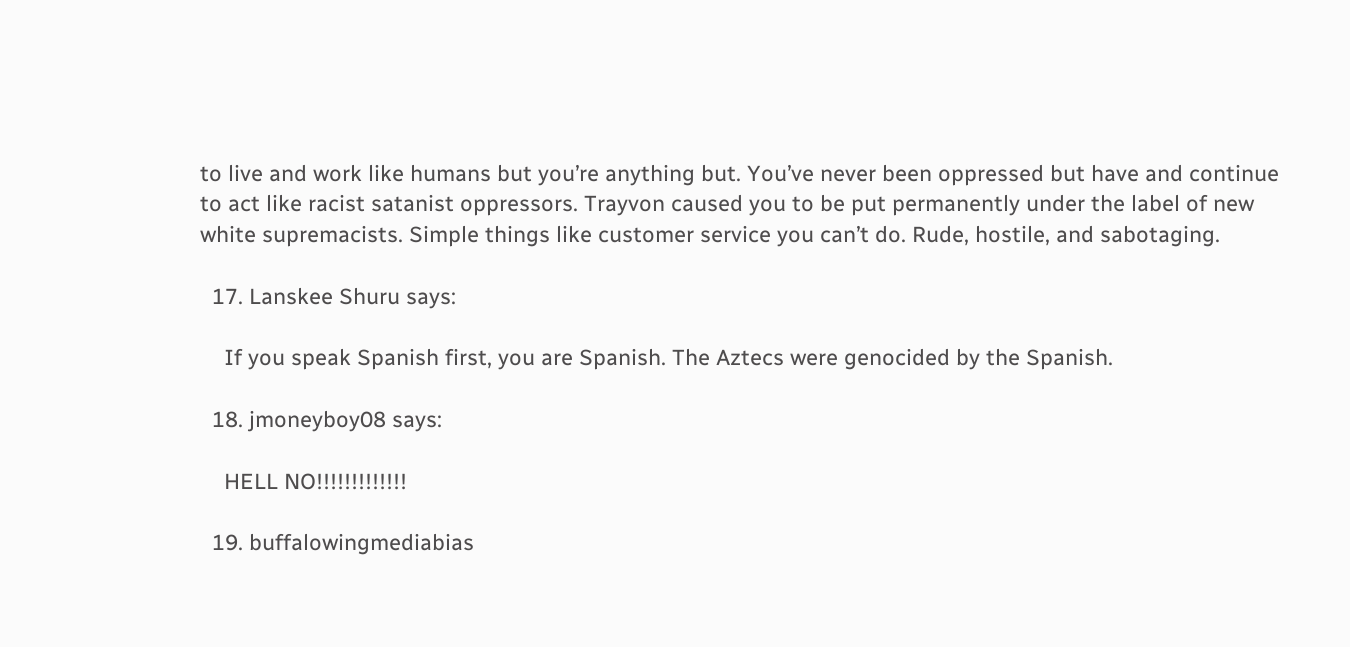to live and work like humans but you’re anything but. You’ve never been oppressed but have and continue to act like racist satanist oppressors. Trayvon caused you to be put permanently under the label of new white supremacists. Simple things like customer service you can’t do. Rude, hostile, and sabotaging.

  17. Lanskee Shuru says:

    If you speak Spanish first, you are Spanish. The Aztecs were genocided by the Spanish.

  18. jmoneyboy08 says:

    HELL NO!!!!!!!!!!!!!

  19. buffalowingmediabias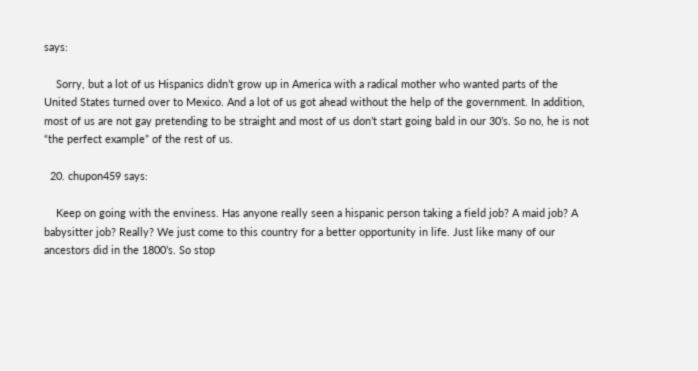says:

    Sorry, but a lot of us Hispanics didn’t grow up in America with a radical mother who wanted parts of the United States turned over to Mexico. And a lot of us got ahead without the help of the government. In addition, most of us are not gay pretending to be straight and most of us don’t start going bald in our 30’s. So no, he is not “the perfect example” of the rest of us.

  20. chupon459 says:

    Keep on going with the enviness. Has anyone really seen a hispanic person taking a field job? A maid job? A babysitter job? Really? We just come to this country for a better opportunity in life. Just like many of our ancestors did in the 1800’s. So stop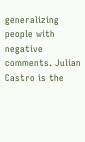generalizing people with negative comments. Julian Castro is the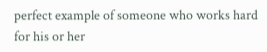perfect example of someone who works hard for his or her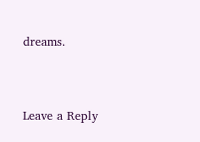dreams.


Leave a Reply